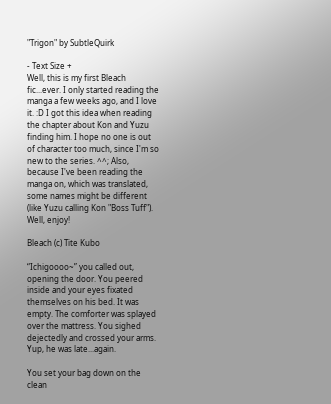"Trigon" by SubtleQuirk

- Text Size +
Well, this is my first Bleach fic...ever. I only started reading the manga a few weeks ago, and I love it. :D I got this idea when reading the chapter about Kon and Yuzu finding him. I hope no one is out of character too much, since I'm so new to the series. ^^; Also, because I've been reading the manga on, which was translated, some names might be different (like Yuzu calling Kon "Boss Tuff"). Well, enjoy!

Bleach (c) Tite Kubo

“Ichigoooo~” you called out, opening the door. You peered inside and your eyes fixated themselves on his bed. It was empty. The comforter was splayed over the mattress. You sighed dejectedly and crossed your arms. Yup, he was late...again.

You set your bag down on the clean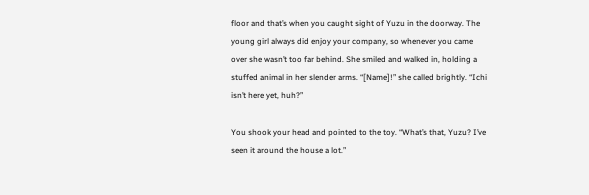floor and that’s when you caught sight of Yuzu in the doorway. The young girl always did enjoy your company, so whenever you came over she wasn’t too far behind. She smiled and walked in, holding a stuffed animal in her slender arms. “[Name]!” she called brightly. “Ichi isn’t here yet, huh?”

You shook your head and pointed to the toy. “What’s that, Yuzu? I’ve seen it around the house a lot.”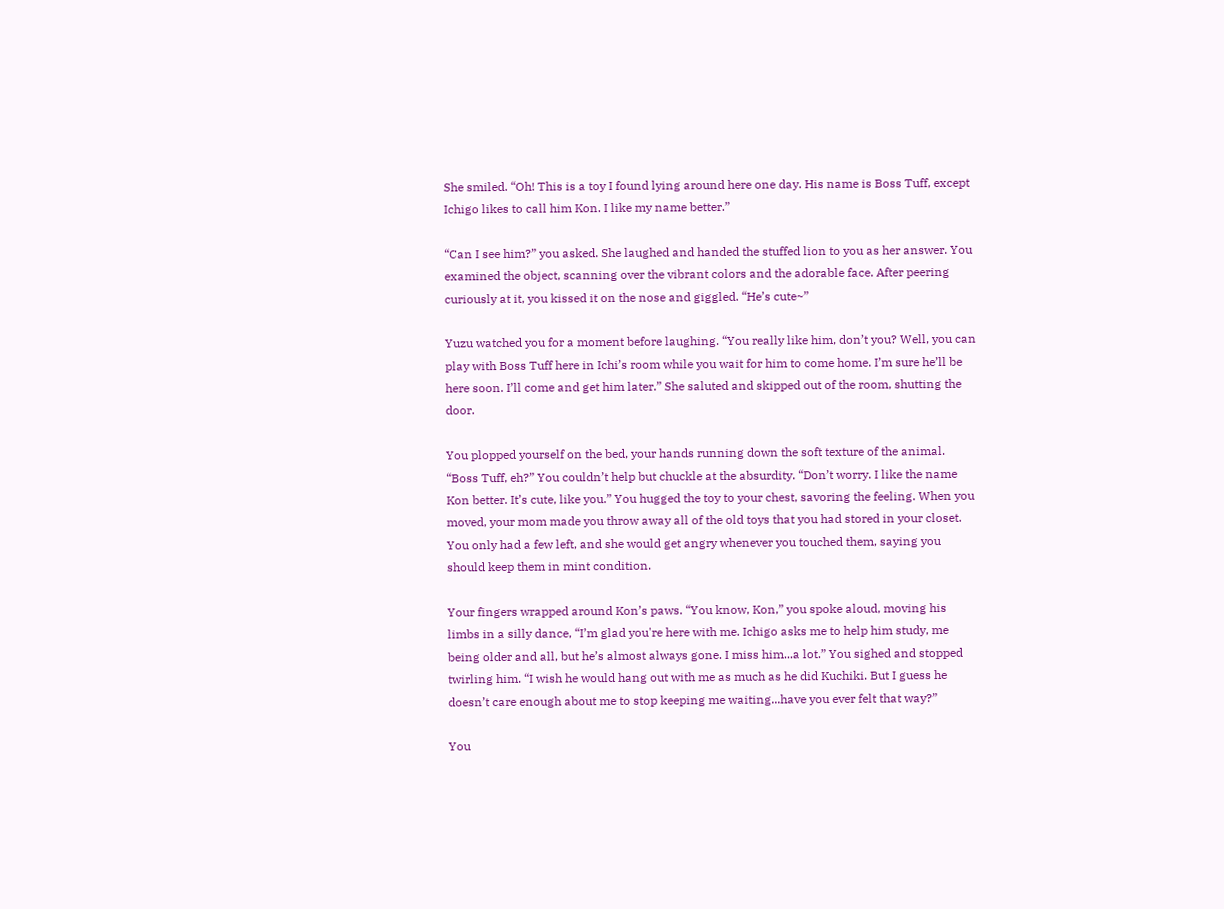She smiled. “Oh! This is a toy I found lying around here one day. His name is Boss Tuff, except Ichigo likes to call him Kon. I like my name better.”

“Can I see him?” you asked. She laughed and handed the stuffed lion to you as her answer. You examined the object, scanning over the vibrant colors and the adorable face. After peering curiously at it, you kissed it on the nose and giggled. “He’s cute~”

Yuzu watched you for a moment before laughing. “You really like him, don’t you? Well, you can play with Boss Tuff here in Ichi’s room while you wait for him to come home. I’m sure he’ll be here soon. I’ll come and get him later.” She saluted and skipped out of the room, shutting the door.

You plopped yourself on the bed, your hands running down the soft texture of the animal. “Boss Tuff, eh?” You couldn’t help but chuckle at the absurdity. “Don’t worry. I like the name Kon better. It’s cute, like you.” You hugged the toy to your chest, savoring the feeling. When you moved, your mom made you throw away all of the old toys that you had stored in your closet. You only had a few left, and she would get angry whenever you touched them, saying you should keep them in mint condition.

Your fingers wrapped around Kon’s paws. “You know, Kon,” you spoke aloud, moving his limbs in a silly dance, “I’m glad you're here with me. Ichigo asks me to help him study, me being older and all, but he’s almost always gone. I miss him...a lot.” You sighed and stopped twirling him. “I wish he would hang out with me as much as he did Kuchiki. But I guess he doesn’t care enough about me to stop keeping me waiting...have you ever felt that way?”

You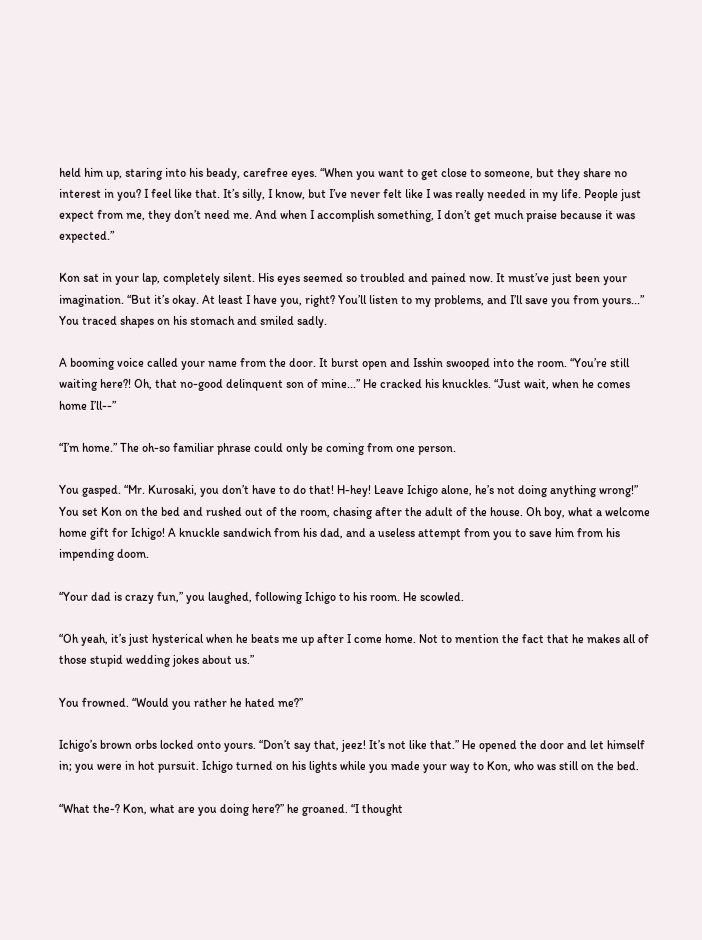held him up, staring into his beady, carefree eyes. “When you want to get close to someone, but they share no interest in you? I feel like that. It’s silly, I know, but I’ve never felt like I was really needed in my life. People just expect from me, they don’t need me. And when I accomplish something, I don’t get much praise because it was expected.”

Kon sat in your lap, completely silent. His eyes seemed so troubled and pained now. It must’ve just been your imagination. “But it’s okay. At least I have you, right? You’ll listen to my problems, and I’ll save you from yours...” You traced shapes on his stomach and smiled sadly.

A booming voice called your name from the door. It burst open and Isshin swooped into the room. “You’re still waiting here?! Oh, that no-good delinquent son of mine...” He cracked his knuckles. “Just wait, when he comes home I’ll--”

“I’m home.” The oh-so familiar phrase could only be coming from one person.

You gasped. “Mr. Kurosaki, you don’t have to do that! H-hey! Leave Ichigo alone, he’s not doing anything wrong!” You set Kon on the bed and rushed out of the room, chasing after the adult of the house. Oh boy, what a welcome home gift for Ichigo! A knuckle sandwich from his dad, and a useless attempt from you to save him from his impending doom.

“Your dad is crazy fun,” you laughed, following Ichigo to his room. He scowled.

“Oh yeah, it’s just hysterical when he beats me up after I come home. Not to mention the fact that he makes all of those stupid wedding jokes about us.”

You frowned. “Would you rather he hated me?”

Ichigo’s brown orbs locked onto yours. “Don’t say that, jeez! It’s not like that.” He opened the door and let himself in; you were in hot pursuit. Ichigo turned on his lights while you made your way to Kon, who was still on the bed.

“What the-? Kon, what are you doing here?” he groaned. “I thought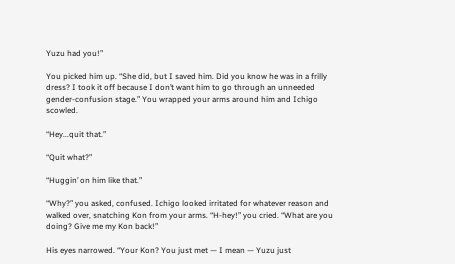Yuzu had you!”

You picked him up. “She did, but I saved him. Did you know he was in a frilly dress? I took it off because I don’t want him to go through an unneeded gender-confusion stage.” You wrapped your arms around him and Ichigo scowled.

“Hey...quit that.”

“Quit what?”

“Huggin’ on him like that.”

“Why?” you asked, confused. Ichigo looked irritated for whatever reason and walked over, snatching Kon from your arms. “H-hey!” you cried. “What are you doing? Give me my Kon back!”

His eyes narrowed. “Your Kon? You just met — I mean — Yuzu just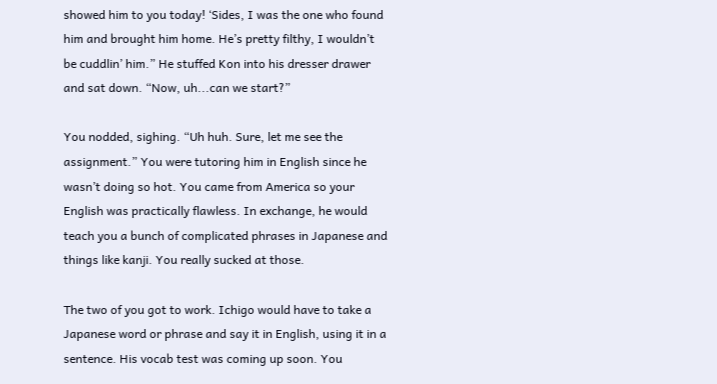showed him to you today! ‘Sides, I was the one who found him and brought him home. He’s pretty filthy, I wouldn’t be cuddlin’ him.” He stuffed Kon into his dresser drawer and sat down. “Now, uh...can we start?”

You nodded, sighing. “Uh huh. Sure, let me see the assignment.” You were tutoring him in English since he wasn’t doing so hot. You came from America so your English was practically flawless. In exchange, he would teach you a bunch of complicated phrases in Japanese and things like kanji. You really sucked at those.

The two of you got to work. Ichigo would have to take a Japanese word or phrase and say it in English, using it in a sentence. His vocab test was coming up soon. You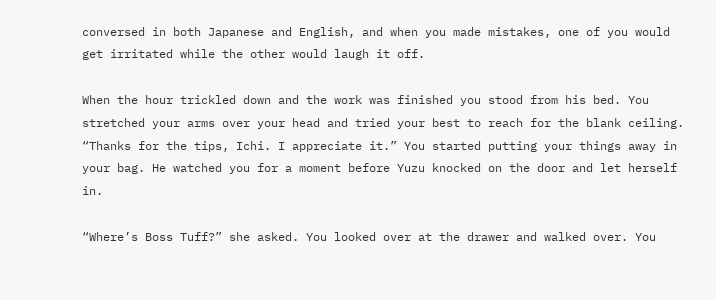conversed in both Japanese and English, and when you made mistakes, one of you would get irritated while the other would laugh it off.

When the hour trickled down and the work was finished you stood from his bed. You stretched your arms over your head and tried your best to reach for the blank ceiling. “Thanks for the tips, Ichi. I appreciate it.” You started putting your things away in your bag. He watched you for a moment before Yuzu knocked on the door and let herself in.

“Where’s Boss Tuff?” she asked. You looked over at the drawer and walked over. You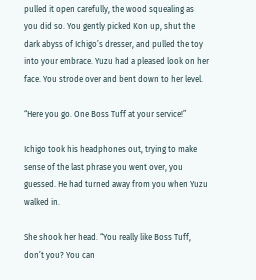pulled it open carefully, the wood squealing as you did so. You gently picked Kon up, shut the dark abyss of Ichigo’s dresser, and pulled the toy into your embrace. Yuzu had a pleased look on her face. You strode over and bent down to her level.

“Here you go. One Boss Tuff at your service!”

Ichigo took his headphones out, trying to make sense of the last phrase you went over, you guessed. He had turned away from you when Yuzu walked in.

She shook her head. “You really like Boss Tuff, don’t you? You can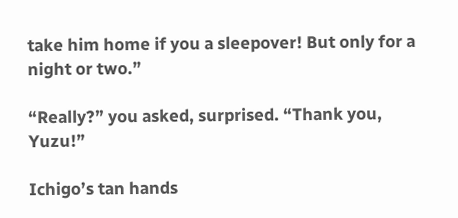take him home if you a sleepover! But only for a night or two.”

“Really?” you asked, surprised. “Thank you, Yuzu!”

Ichigo’s tan hands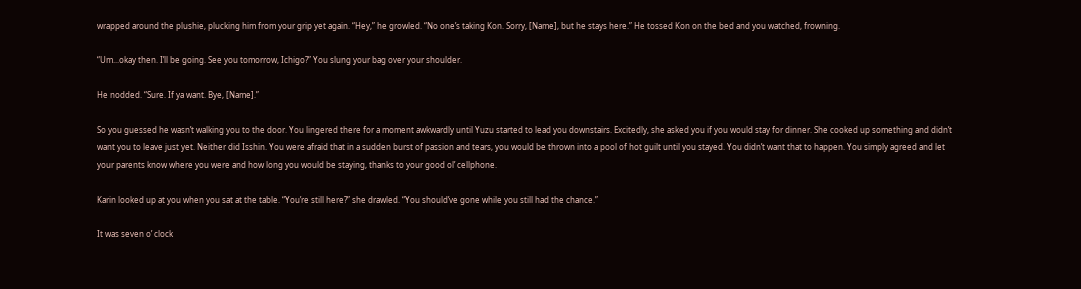wrapped around the plushie, plucking him from your grip yet again. “Hey,” he growled. “No one’s taking Kon. Sorry, [Name], but he stays here.” He tossed Kon on the bed and you watched, frowning.

“Um...okay then. I’ll be going. See you tomorrow, Ichigo?” You slung your bag over your shoulder.

He nodded. “Sure. If ya want. Bye, [Name].”

So you guessed he wasn’t walking you to the door. You lingered there for a moment awkwardly until Yuzu started to lead you downstairs. Excitedly, she asked you if you would stay for dinner. She cooked up something and didn’t want you to leave just yet. Neither did Isshin. You were afraid that in a sudden burst of passion and tears, you would be thrown into a pool of hot guilt until you stayed. You didn’t want that to happen. You simply agreed and let your parents know where you were and how long you would be staying, thanks to your good ol’ cellphone.

Karin looked up at you when you sat at the table. “You’re still here?” she drawled. “You should’ve gone while you still had the chance.”

It was seven o’ clock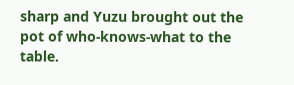sharp and Yuzu brought out the pot of who-knows-what to the table.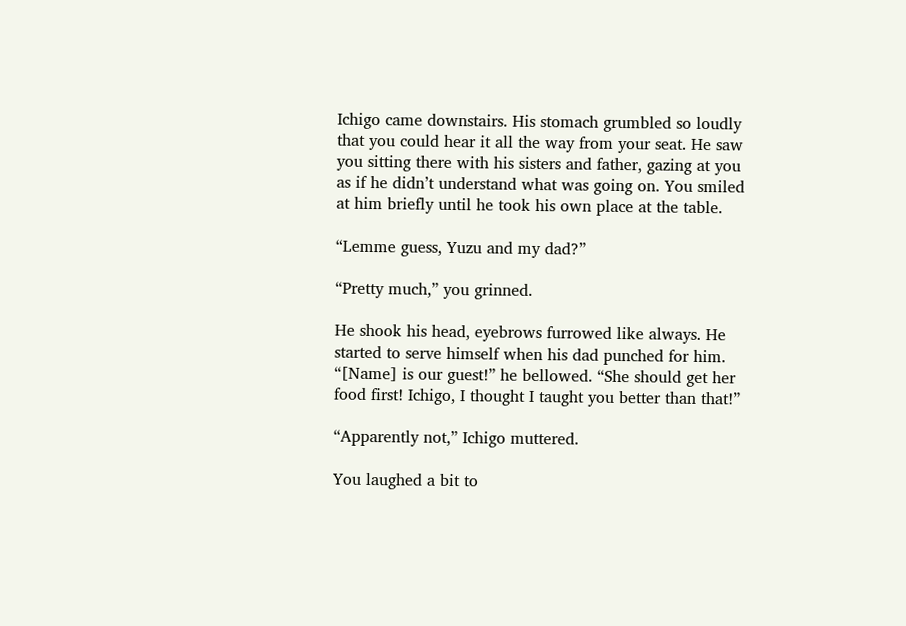Ichigo came downstairs. His stomach grumbled so loudly that you could hear it all the way from your seat. He saw you sitting there with his sisters and father, gazing at you as if he didn’t understand what was going on. You smiled at him briefly until he took his own place at the table.

“Lemme guess, Yuzu and my dad?”

“Pretty much,” you grinned.

He shook his head, eyebrows furrowed like always. He started to serve himself when his dad punched for him. “[Name] is our guest!” he bellowed. “She should get her food first! Ichigo, I thought I taught you better than that!”

“Apparently not,” Ichigo muttered.

You laughed a bit to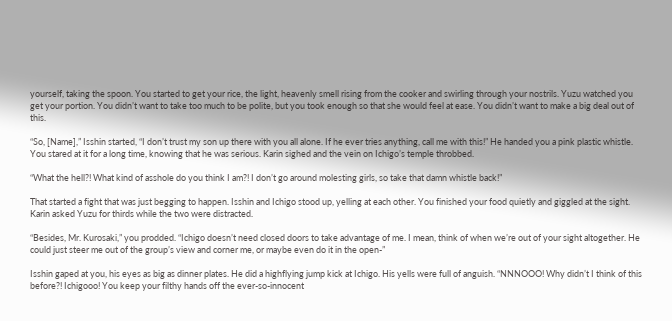yourself, taking the spoon. You started to get your rice, the light, heavenly smell rising from the cooker and swirling through your nostrils. Yuzu watched you get your portion. You didn’t want to take too much to be polite, but you took enough so that she would feel at ease. You didn’t want to make a big deal out of this.

“So, [Name],” Isshin started, “I don’t trust my son up there with you all alone. If he ever tries anything, call me with this!” He handed you a pink plastic whistle. You stared at it for a long time, knowing that he was serious. Karin sighed and the vein on Ichigo’s temple throbbed.

“What the hell?! What kind of asshole do you think I am?! I don’t go around molesting girls, so take that damn whistle back!”

That started a fight that was just begging to happen. Isshin and Ichigo stood up, yelling at each other. You finished your food quietly and giggled at the sight. Karin asked Yuzu for thirds while the two were distracted.

“Besides, Mr. Kurosaki,” you prodded. “Ichigo doesn’t need closed doors to take advantage of me. I mean, think of when we’re out of your sight altogether. He could just steer me out of the group’s view and corner me, or maybe even do it in the open-”

Isshin gaped at you, his eyes as big as dinner plates. He did a highflying jump kick at Ichigo. His yells were full of anguish. “NNNOOO! Why didn’t I think of this before?! Ichigooo! You keep your filthy hands off the ever-so-innocent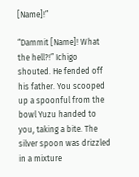[Name]!”

“Dammit [Name]! What the hell?!” Ichigo shouted. He fended off his father. You scooped up a spoonful from the bowl Yuzu handed to you, taking a bite. The silver spoon was drizzled in a mixture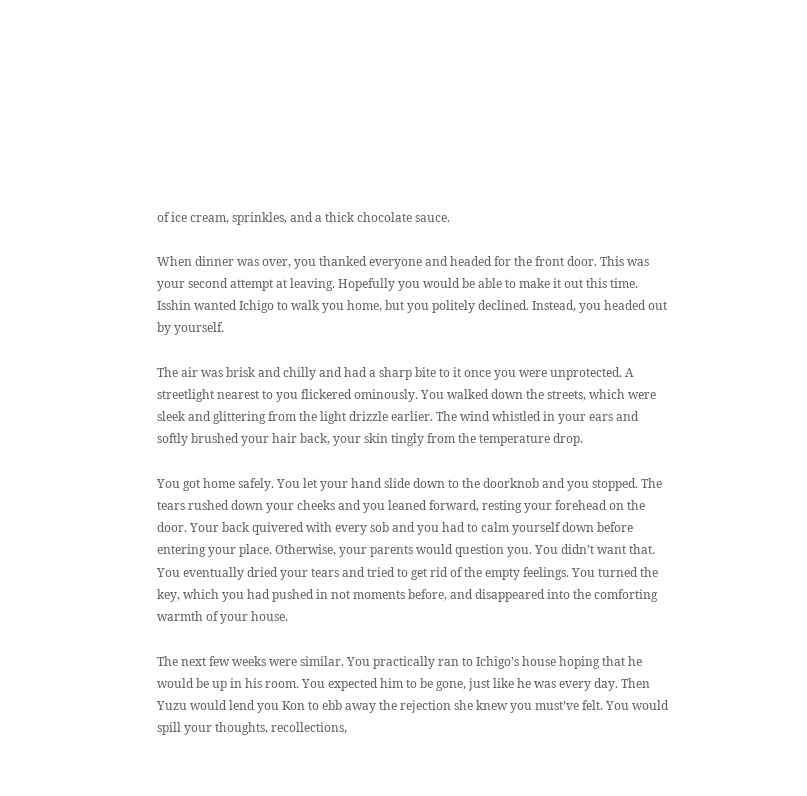of ice cream, sprinkles, and a thick chocolate sauce.

When dinner was over, you thanked everyone and headed for the front door. This was your second attempt at leaving. Hopefully you would be able to make it out this time. Isshin wanted Ichigo to walk you home, but you politely declined. Instead, you headed out by yourself.

The air was brisk and chilly and had a sharp bite to it once you were unprotected. A streetlight nearest to you flickered ominously. You walked down the streets, which were sleek and glittering from the light drizzle earlier. The wind whistled in your ears and softly brushed your hair back, your skin tingly from the temperature drop.

You got home safely. You let your hand slide down to the doorknob and you stopped. The tears rushed down your cheeks and you leaned forward, resting your forehead on the door. Your back quivered with every sob and you had to calm yourself down before entering your place. Otherwise, your parents would question you. You didn’t want that. You eventually dried your tears and tried to get rid of the empty feelings. You turned the key, which you had pushed in not moments before, and disappeared into the comforting warmth of your house.

The next few weeks were similar. You practically ran to Ichigo’s house hoping that he would be up in his room. You expected him to be gone, just like he was every day. Then Yuzu would lend you Kon to ebb away the rejection she knew you must’ve felt. You would spill your thoughts, recollections,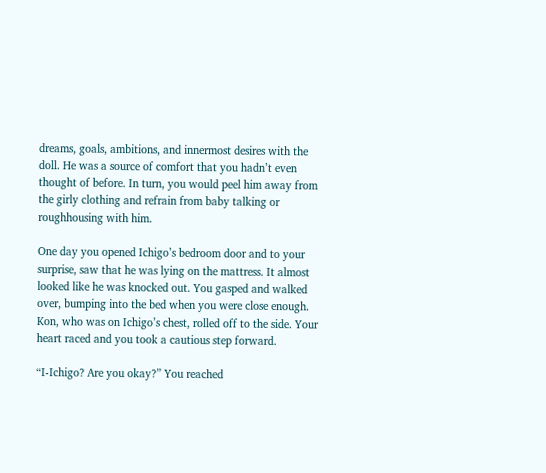dreams, goals, ambitions, and innermost desires with the doll. He was a source of comfort that you hadn’t even thought of before. In turn, you would peel him away from the girly clothing and refrain from baby talking or roughhousing with him.

One day you opened Ichigo’s bedroom door and to your surprise, saw that he was lying on the mattress. It almost looked like he was knocked out. You gasped and walked over, bumping into the bed when you were close enough. Kon, who was on Ichigo’s chest, rolled off to the side. Your heart raced and you took a cautious step forward.

“I-Ichigo? Are you okay?” You reached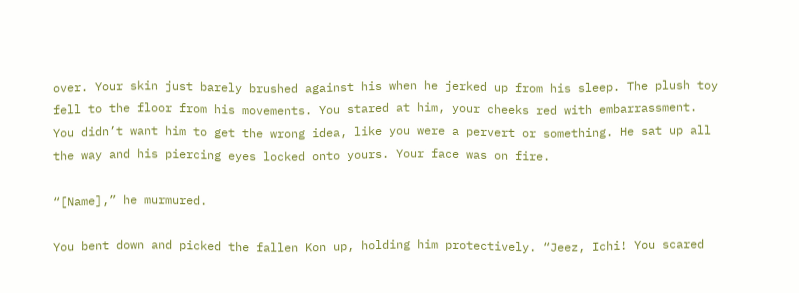over. Your skin just barely brushed against his when he jerked up from his sleep. The plush toy fell to the floor from his movements. You stared at him, your cheeks red with embarrassment. You didn’t want him to get the wrong idea, like you were a pervert or something. He sat up all the way and his piercing eyes locked onto yours. Your face was on fire.

“[Name],” he murmured.

You bent down and picked the fallen Kon up, holding him protectively. “Jeez, Ichi! You scared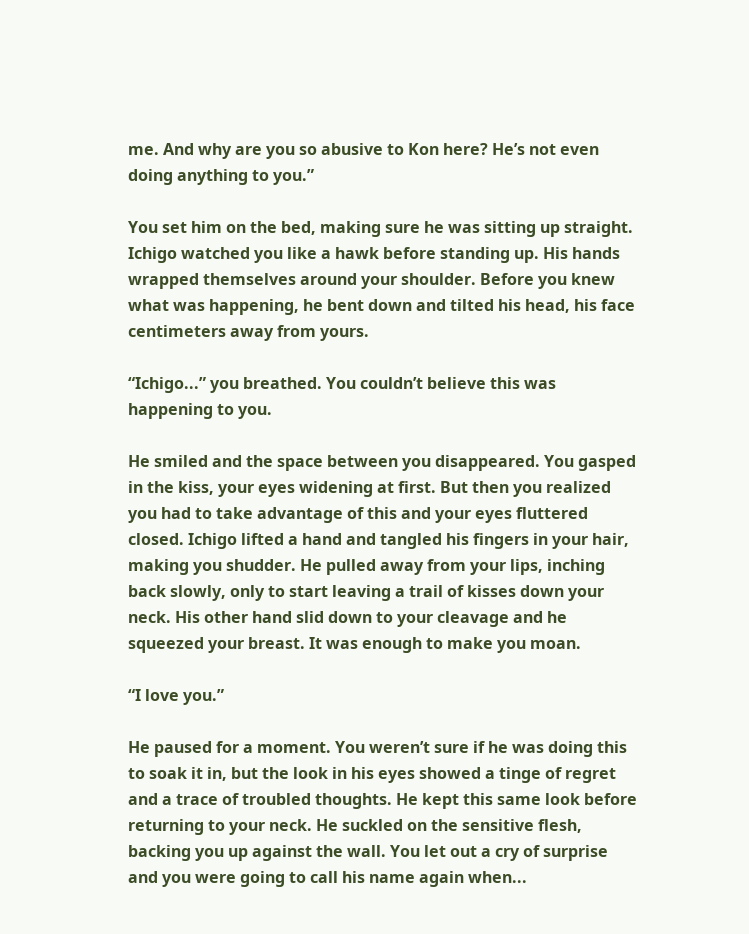me. And why are you so abusive to Kon here? He’s not even doing anything to you.”

You set him on the bed, making sure he was sitting up straight. Ichigo watched you like a hawk before standing up. His hands wrapped themselves around your shoulder. Before you knew what was happening, he bent down and tilted his head, his face centimeters away from yours.

“Ichigo...” you breathed. You couldn’t believe this was happening to you.

He smiled and the space between you disappeared. You gasped in the kiss, your eyes widening at first. But then you realized you had to take advantage of this and your eyes fluttered closed. Ichigo lifted a hand and tangled his fingers in your hair, making you shudder. He pulled away from your lips, inching back slowly, only to start leaving a trail of kisses down your neck. His other hand slid down to your cleavage and he squeezed your breast. It was enough to make you moan.

“I love you.”

He paused for a moment. You weren’t sure if he was doing this to soak it in, but the look in his eyes showed a tinge of regret and a trace of troubled thoughts. He kept this same look before returning to your neck. He suckled on the sensitive flesh, backing you up against the wall. You let out a cry of surprise and you were going to call his name again when...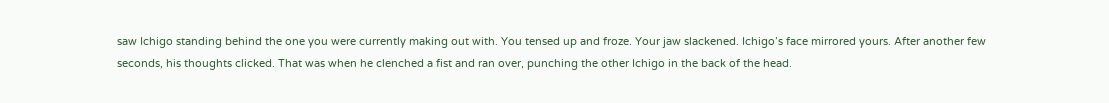saw Ichigo standing behind the one you were currently making out with. You tensed up and froze. Your jaw slackened. Ichigo’s face mirrored yours. After another few seconds, his thoughts clicked. That was when he clenched a fist and ran over, punching the other Ichigo in the back of the head.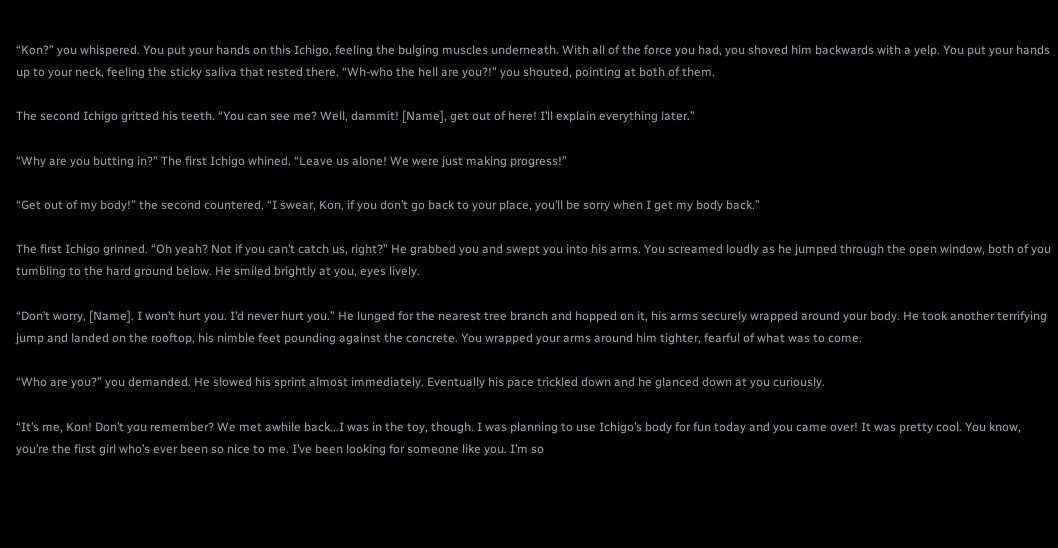“Kon?” you whispered. You put your hands on this Ichigo, feeling the bulging muscles underneath. With all of the force you had, you shoved him backwards with a yelp. You put your hands up to your neck, feeling the sticky saliva that rested there. “Wh-who the hell are you?!” you shouted, pointing at both of them.

The second Ichigo gritted his teeth. “You can see me? Well, dammit! [Name], get out of here! I’ll explain everything later.”

“Why are you butting in?” The first Ichigo whined. “Leave us alone! We were just making progress!”

“Get out of my body!” the second countered. “I swear, Kon, if you don’t go back to your place, you’ll be sorry when I get my body back.”

The first Ichigo grinned. “Oh yeah? Not if you can’t catch us, right?” He grabbed you and swept you into his arms. You screamed loudly as he jumped through the open window, both of you tumbling to the hard ground below. He smiled brightly at you, eyes lively.

“Don’t worry, [Name]. I won’t hurt you. I’d never hurt you.” He lunged for the nearest tree branch and hopped on it, his arms securely wrapped around your body. He took another terrifying jump and landed on the rooftop, his nimble feet pounding against the concrete. You wrapped your arms around him tighter, fearful of what was to come.

“Who are you?” you demanded. He slowed his sprint almost immediately. Eventually his pace trickled down and he glanced down at you curiously.

“It’s me, Kon! Don’t you remember? We met awhile back...I was in the toy, though. I was planning to use Ichigo’s body for fun today and you came over! It was pretty cool. You know, you’re the first girl who’s ever been so nice to me. I’ve been looking for someone like you. I’m so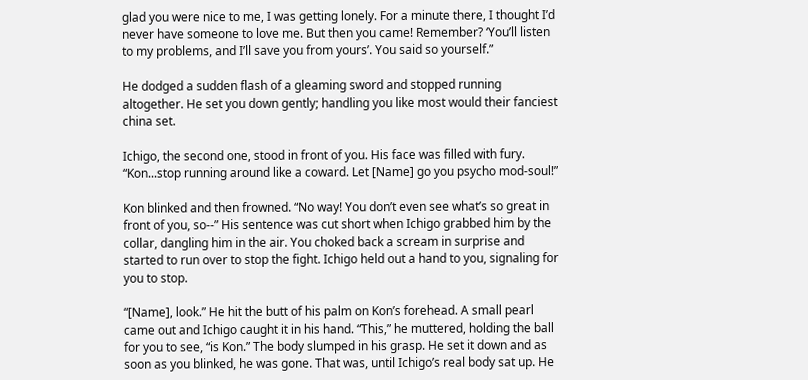glad you were nice to me, I was getting lonely. For a minute there, I thought I’d never have someone to love me. But then you came! Remember? ‘You’ll listen to my problems, and I’ll save you from yours’. You said so yourself.”

He dodged a sudden flash of a gleaming sword and stopped running altogether. He set you down gently; handling you like most would their fanciest china set.

Ichigo, the second one, stood in front of you. His face was filled with fury. “Kon...stop running around like a coward. Let [Name] go you psycho mod-soul!”

Kon blinked and then frowned. “No way! You don’t even see what’s so great in front of you, so--” His sentence was cut short when Ichigo grabbed him by the collar, dangling him in the air. You choked back a scream in surprise and started to run over to stop the fight. Ichigo held out a hand to you, signaling for you to stop.

“[Name], look.” He hit the butt of his palm on Kon’s forehead. A small pearl came out and Ichigo caught it in his hand. “This,” he muttered, holding the ball for you to see, “is Kon.” The body slumped in his grasp. He set it down and as soon as you blinked, he was gone. That was, until Ichigo’s real body sat up. He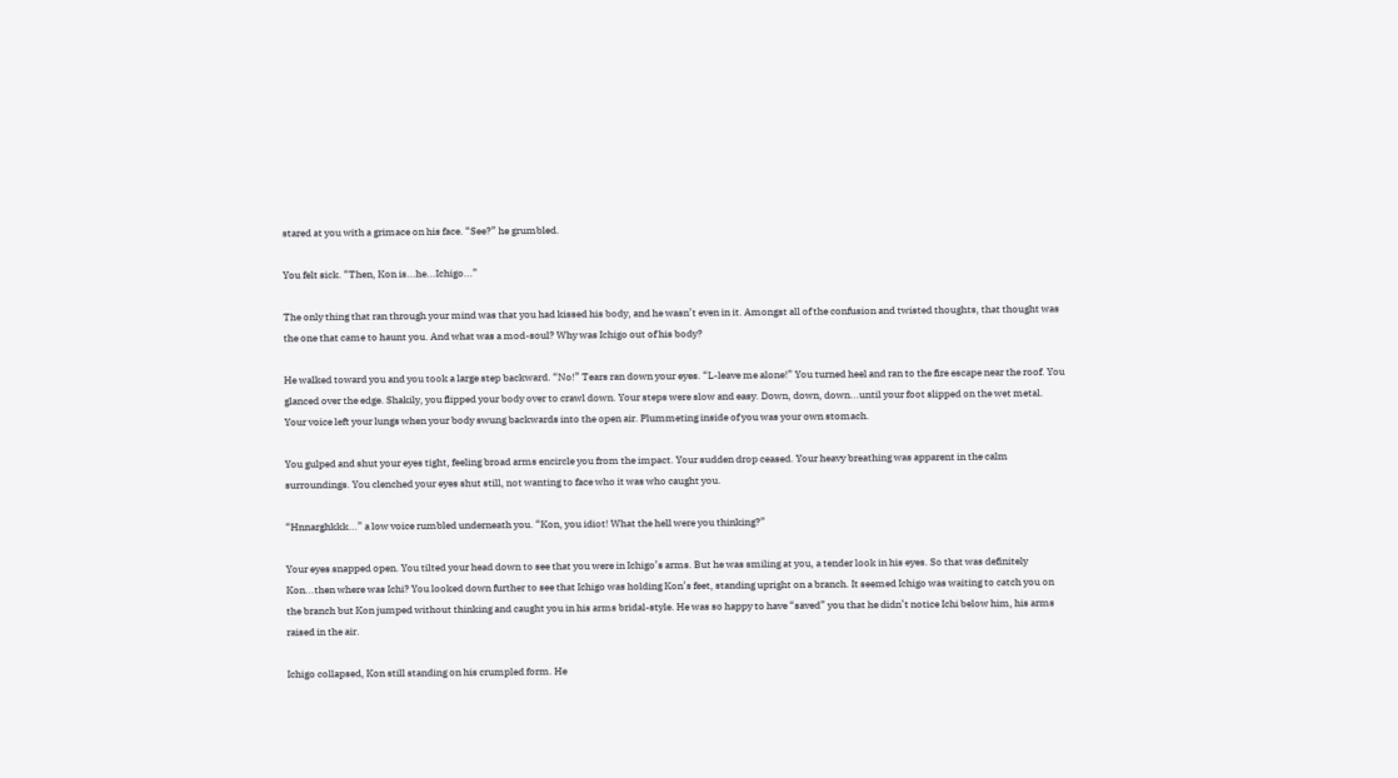stared at you with a grimace on his face. “See?” he grumbled.

You felt sick. “Then, Kon is...he...Ichigo...”

The only thing that ran through your mind was that you had kissed his body, and he wasn’t even in it. Amongst all of the confusion and twisted thoughts, that thought was the one that came to haunt you. And what was a mod-soul? Why was Ichigo out of his body?

He walked toward you and you took a large step backward. “No!” Tears ran down your eyes. “L-leave me alone!” You turned heel and ran to the fire escape near the roof. You glanced over the edge. Shakily, you flipped your body over to crawl down. Your steps were slow and easy. Down, down, down...until your foot slipped on the wet metal. Your voice left your lungs when your body swung backwards into the open air. Plummeting inside of you was your own stomach.

You gulped and shut your eyes tight, feeling broad arms encircle you from the impact. Your sudden drop ceased. Your heavy breathing was apparent in the calm surroundings. You clenched your eyes shut still, not wanting to face who it was who caught you.

“Hnnarghkkk...” a low voice rumbled underneath you. “Kon, you idiot! What the hell were you thinking?”

Your eyes snapped open. You tilted your head down to see that you were in Ichigo’s arms. But he was smiling at you, a tender look in his eyes. So that was definitely Kon...then where was Ichi? You looked down further to see that Ichigo was holding Kon’s feet, standing upright on a branch. It seemed Ichigo was waiting to catch you on the branch but Kon jumped without thinking and caught you in his arms bridal-style. He was so happy to have “saved” you that he didn’t notice Ichi below him, his arms raised in the air.

Ichigo collapsed, Kon still standing on his crumpled form. He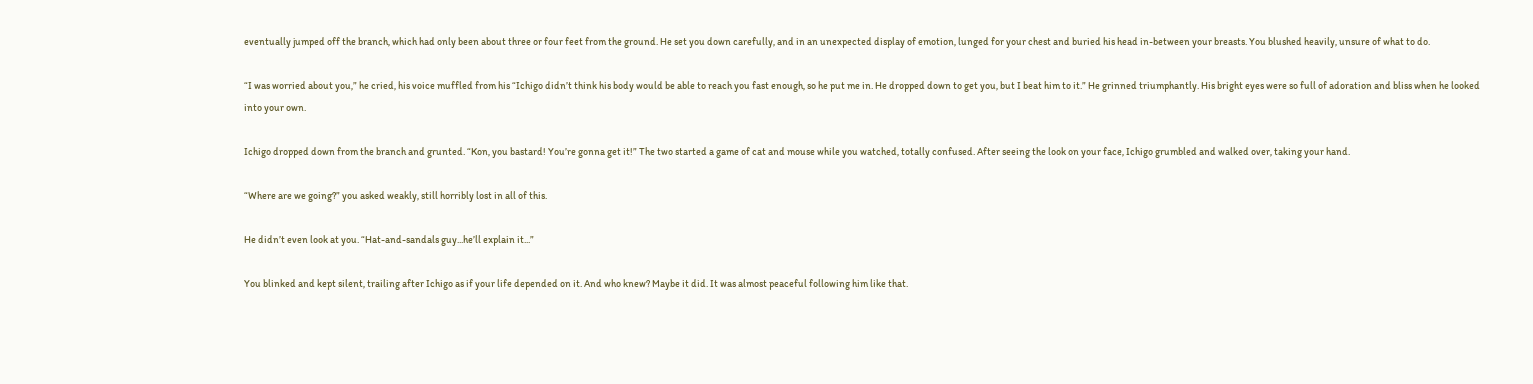eventually jumped off the branch, which had only been about three or four feet from the ground. He set you down carefully, and in an unexpected display of emotion, lunged for your chest and buried his head in-between your breasts. You blushed heavily, unsure of what to do.

“I was worried about you,” he cried, his voice muffled from his “Ichigo didn’t think his body would be able to reach you fast enough, so he put me in. He dropped down to get you, but I beat him to it.” He grinned triumphantly. His bright eyes were so full of adoration and bliss when he looked into your own.

Ichigo dropped down from the branch and grunted. “Kon, you bastard! You’re gonna get it!” The two started a game of cat and mouse while you watched, totally confused. After seeing the look on your face, Ichigo grumbled and walked over, taking your hand.

“Where are we going?” you asked weakly, still horribly lost in all of this.

He didn’t even look at you. “Hat-and-sandals guy...he’ll explain it...”

You blinked and kept silent, trailing after Ichigo as if your life depended on it. And who knew? Maybe it did. It was almost peaceful following him like that.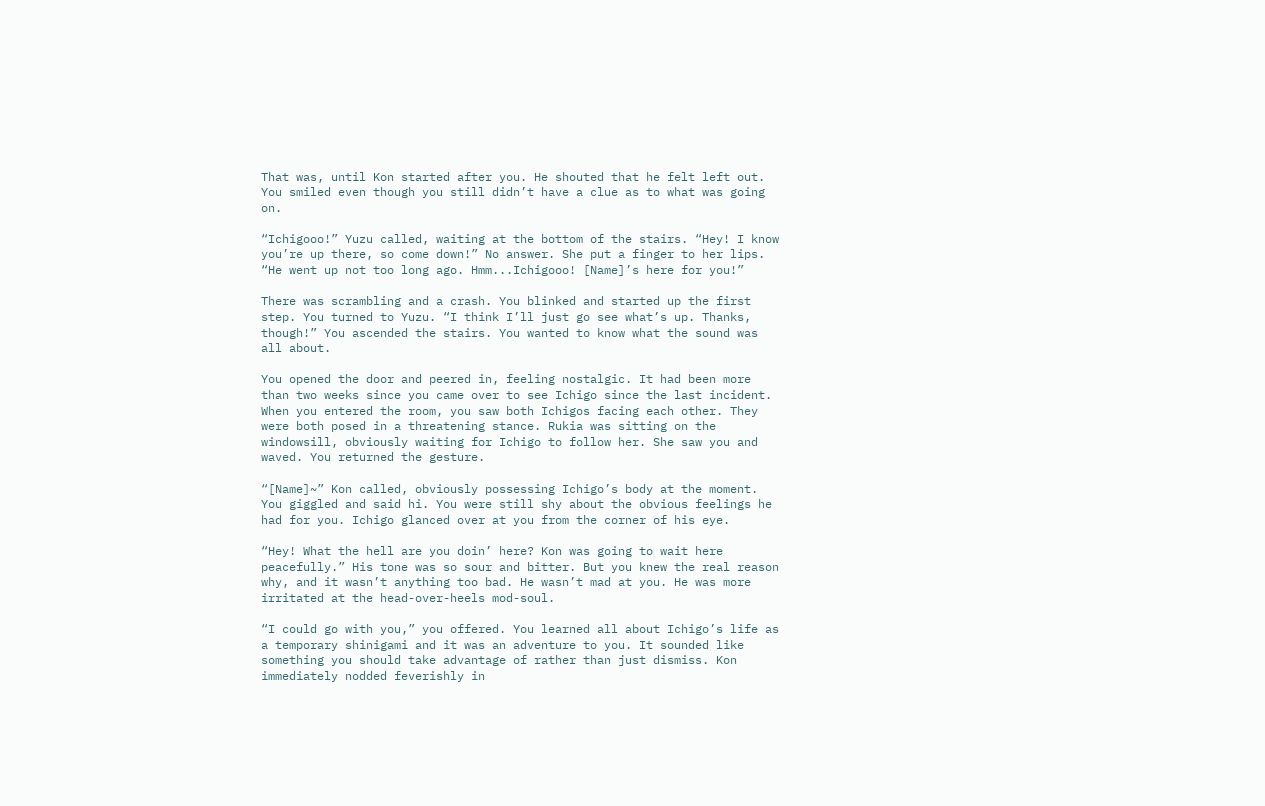That was, until Kon started after you. He shouted that he felt left out. You smiled even though you still didn’t have a clue as to what was going on.

“Ichigooo!” Yuzu called, waiting at the bottom of the stairs. “Hey! I know you’re up there, so come down!” No answer. She put a finger to her lips. “He went up not too long ago. Hmm...Ichigooo! [Name]’s here for you!”

There was scrambling and a crash. You blinked and started up the first step. You turned to Yuzu. “I think I’ll just go see what’s up. Thanks, though!” You ascended the stairs. You wanted to know what the sound was all about.

You opened the door and peered in, feeling nostalgic. It had been more than two weeks since you came over to see Ichigo since the last incident. When you entered the room, you saw both Ichigos facing each other. They were both posed in a threatening stance. Rukia was sitting on the windowsill, obviously waiting for Ichigo to follow her. She saw you and waved. You returned the gesture.

“[Name]~” Kon called, obviously possessing Ichigo’s body at the moment. You giggled and said hi. You were still shy about the obvious feelings he had for you. Ichigo glanced over at you from the corner of his eye.

“Hey! What the hell are you doin’ here? Kon was going to wait here peacefully.” His tone was so sour and bitter. But you knew the real reason why, and it wasn’t anything too bad. He wasn’t mad at you. He was more irritated at the head-over-heels mod-soul.

“I could go with you,” you offered. You learned all about Ichigo’s life as a temporary shinigami and it was an adventure to you. It sounded like something you should take advantage of rather than just dismiss. Kon immediately nodded feverishly in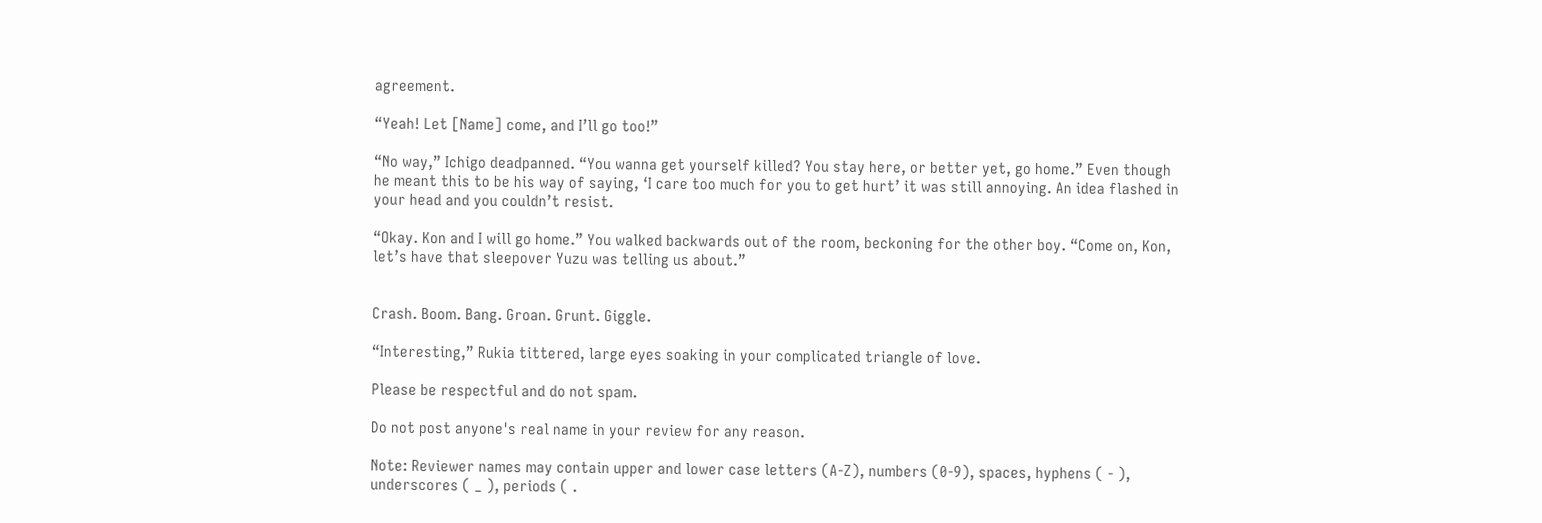agreement.

“Yeah! Let [Name] come, and I’ll go too!”

“No way,” Ichigo deadpanned. “You wanna get yourself killed? You stay here, or better yet, go home.” Even though he meant this to be his way of saying, ‘I care too much for you to get hurt’ it was still annoying. An idea flashed in your head and you couldn’t resist.

“Okay. Kon and I will go home.” You walked backwards out of the room, beckoning for the other boy. “Come on, Kon, let’s have that sleepover Yuzu was telling us about.”


Crash. Boom. Bang. Groan. Grunt. Giggle.

“Interesting,” Rukia tittered, large eyes soaking in your complicated triangle of love.

Please be respectful and do not spam.

Do not post anyone's real name in your review for any reason.

Note: Reviewer names may contain upper and lower case letters (A-Z), numbers (0-9), spaces, hyphens ( - ), underscores ( _ ), periods ( .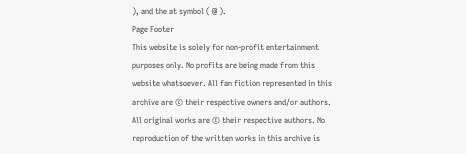), and the at symbol ( @ ).
Page Footer
This website is solely for non-profit entertainment purposes only. No profits are being made from this website whatsoever. All fan fiction represented in this archive are © their respective owners and/or authors. All original works are © their respective authors. No reproduction of the written works in this archive is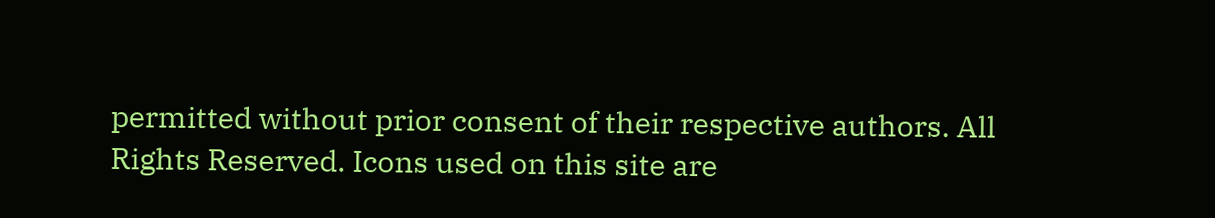permitted without prior consent of their respective authors. All Rights Reserved. Icons used on this site are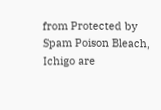from Protected by Spam Poison Bleach, Ichigo are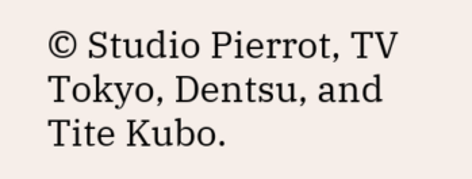© Studio Pierrot, TV Tokyo, Dentsu, and Tite Kubo.